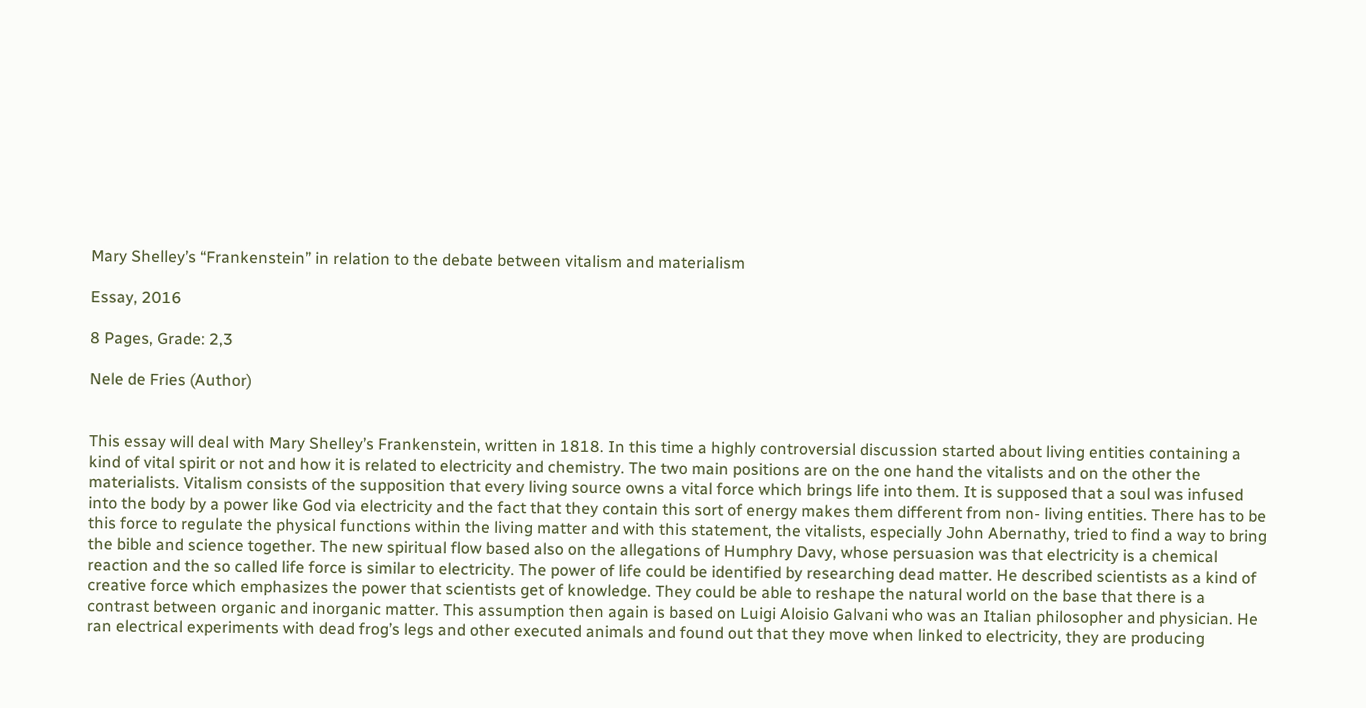Mary Shelley’s “Frankenstein” in relation to the debate between vitalism and materialism

Essay, 2016

8 Pages, Grade: 2,3

Nele de Fries (Author)


This essay will deal with Mary Shelley’s Frankenstein, written in 1818. In this time a highly controversial discussion started about living entities containing a kind of vital spirit or not and how it is related to electricity and chemistry. The two main positions are on the one hand the vitalists and on the other the materialists. Vitalism consists of the supposition that every living source owns a vital force which brings life into them. It is supposed that a soul was infused into the body by a power like God via electricity and the fact that they contain this sort of energy makes them different from non- living entities. There has to be this force to regulate the physical functions within the living matter and with this statement, the vitalists, especially John Abernathy, tried to find a way to bring the bible and science together. The new spiritual flow based also on the allegations of Humphry Davy, whose persuasion was that electricity is a chemical reaction and the so called life force is similar to electricity. The power of life could be identified by researching dead matter. He described scientists as a kind of creative force which emphasizes the power that scientists get of knowledge. They could be able to reshape the natural world on the base that there is a contrast between organic and inorganic matter. This assumption then again is based on Luigi Aloisio Galvani who was an Italian philosopher and physician. He ran electrical experiments with dead frog’s legs and other executed animals and found out that they move when linked to electricity, they are producing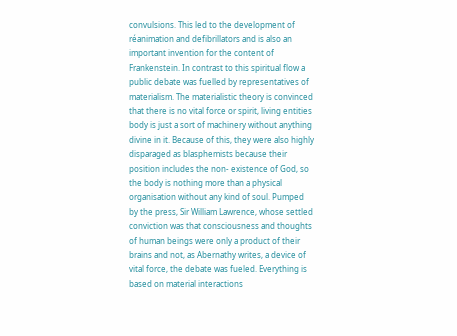convulsions. This led to the development of réanimation and defibrillators and is also an important invention for the content of Frankenstein. In contrast to this spiritual flow a public debate was fuelled by representatives of materialism. The materialistic theory is convinced that there is no vital force or spirit, living entities body is just a sort of machinery without anything divine in it. Because of this, they were also highly disparaged as blasphemists because their position includes the non- existence of God, so the body is nothing more than a physical organisation without any kind of soul. Pumped by the press, Sir William Lawrence, whose settled conviction was that consciousness and thoughts of human beings were only a product of their brains and not, as Abernathy writes, a device of vital force, the debate was fueled. Everything is based on material interactions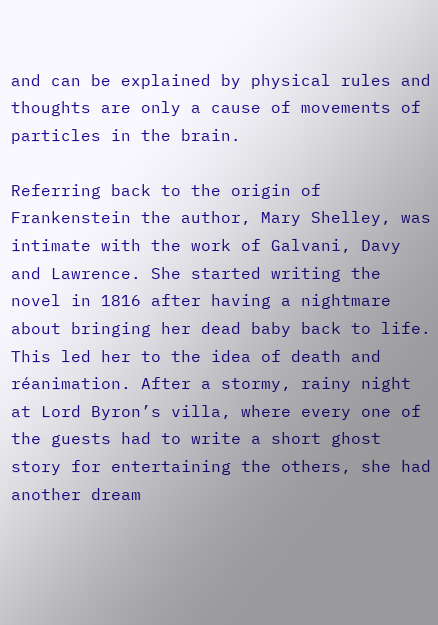and can be explained by physical rules and thoughts are only a cause of movements of particles in the brain.

Referring back to the origin of Frankenstein the author, Mary Shelley, was intimate with the work of Galvani, Davy and Lawrence. She started writing the novel in 1816 after having a nightmare about bringing her dead baby back to life. This led her to the idea of death and réanimation. After a stormy, rainy night at Lord Byron’s villa, where every one of the guests had to write a short ghost story for entertaining the others, she had another dream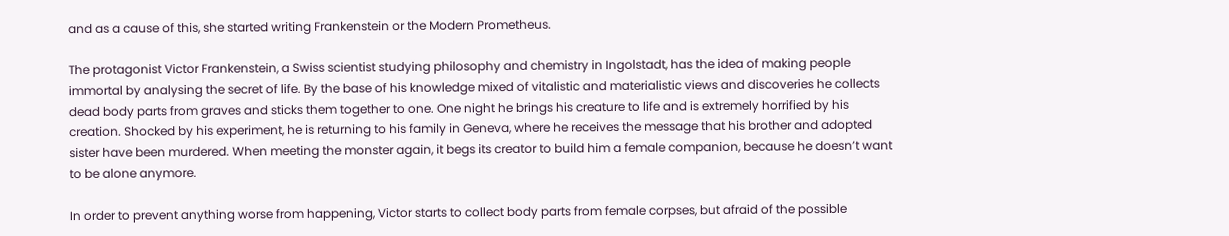and as a cause of this, she started writing Frankenstein or the Modern Prometheus.

The protagonist Victor Frankenstein, a Swiss scientist studying philosophy and chemistry in Ingolstadt, has the idea of making people immortal by analysing the secret of life. By the base of his knowledge mixed of vitalistic and materialistic views and discoveries he collects dead body parts from graves and sticks them together to one. One night he brings his creature to life and is extremely horrified by his creation. Shocked by his experiment, he is returning to his family in Geneva, where he receives the message that his brother and adopted sister have been murdered. When meeting the monster again, it begs its creator to build him a female companion, because he doesn’t want to be alone anymore.

In order to prevent anything worse from happening, Victor starts to collect body parts from female corpses, but afraid of the possible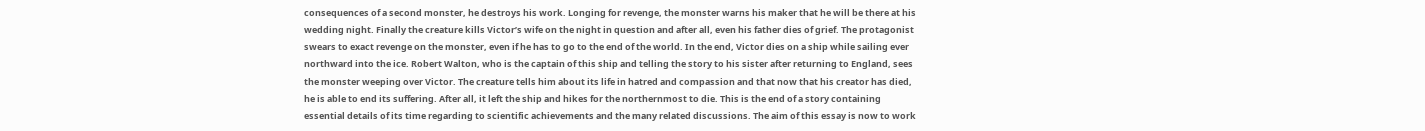consequences of a second monster, he destroys his work. Longing for revenge, the monster warns his maker that he will be there at his wedding night. Finally the creature kills Victor’s wife on the night in question and after all, even his father dies of grief. The protagonist swears to exact revenge on the monster, even if he has to go to the end of the world. In the end, Victor dies on a ship while sailing ever northward into the ice. Robert Walton, who is the captain of this ship and telling the story to his sister after returning to England, sees the monster weeping over Victor. The creature tells him about its life in hatred and compassion and that now that his creator has died, he is able to end its suffering. After all, it left the ship and hikes for the northernmost to die. This is the end of a story containing essential details of its time regarding to scientific achievements and the many related discussions. The aim of this essay is now to work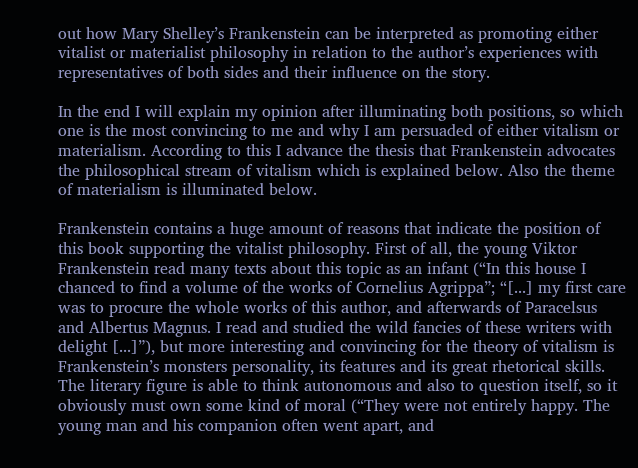out how Mary Shelley’s Frankenstein can be interpreted as promoting either vitalist or materialist philosophy in relation to the author’s experiences with representatives of both sides and their influence on the story.

In the end I will explain my opinion after illuminating both positions, so which one is the most convincing to me and why I am persuaded of either vitalism or materialism. According to this I advance the thesis that Frankenstein advocates the philosophical stream of vitalism which is explained below. Also the theme of materialism is illuminated below.

Frankenstein contains a huge amount of reasons that indicate the position of this book supporting the vitalist philosophy. First of all, the young Viktor Frankenstein read many texts about this topic as an infant (“In this house I chanced to find a volume of the works of Cornelius Agrippa”; “[...] my first care was to procure the whole works of this author, and afterwards of Paracelsus and Albertus Magnus. I read and studied the wild fancies of these writers with delight [...]”), but more interesting and convincing for the theory of vitalism is Frankenstein’s monsters personality, its features and its great rhetorical skills. The literary figure is able to think autonomous and also to question itself, so it obviously must own some kind of moral (“They were not entirely happy. The young man and his companion often went apart, and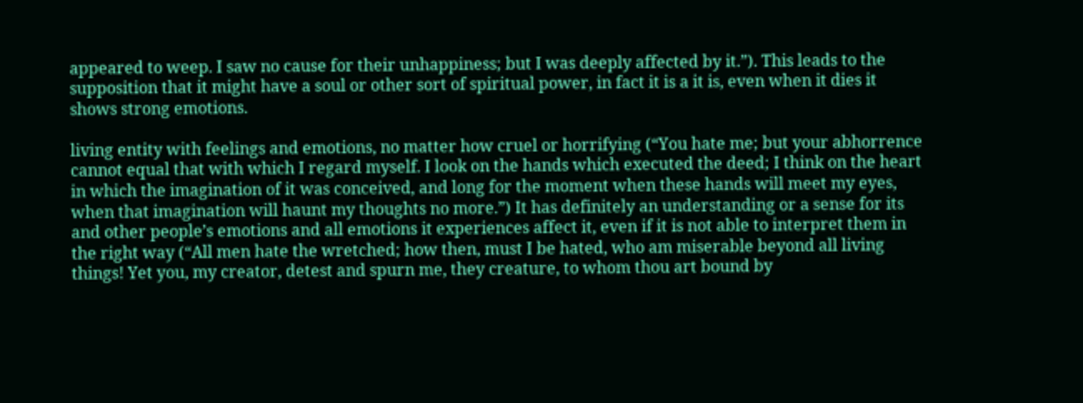appeared to weep. I saw no cause for their unhappiness; but I was deeply affected by it.”). This leads to the supposition that it might have a soul or other sort of spiritual power, in fact it is a it is, even when it dies it shows strong emotions.

living entity with feelings and emotions, no matter how cruel or horrifying (“You hate me; but your abhorrence cannot equal that with which I regard myself. I look on the hands which executed the deed; I think on the heart in which the imagination of it was conceived, and long for the moment when these hands will meet my eyes, when that imagination will haunt my thoughts no more.”) It has definitely an understanding or a sense for its and other people’s emotions and all emotions it experiences affect it, even if it is not able to interpret them in the right way (“All men hate the wretched; how then, must I be hated, who am miserable beyond all living things! Yet you, my creator, detest and spurn me, they creature, to whom thou art bound by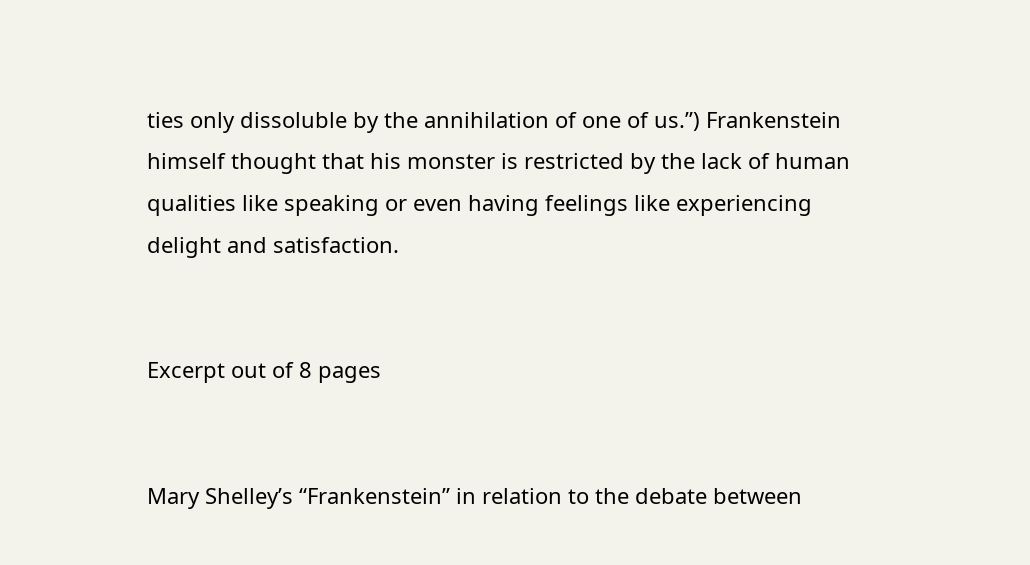ties only dissoluble by the annihilation of one of us.”) Frankenstein himself thought that his monster is restricted by the lack of human qualities like speaking or even having feelings like experiencing delight and satisfaction.


Excerpt out of 8 pages


Mary Shelley’s “Frankenstein” in relation to the debate between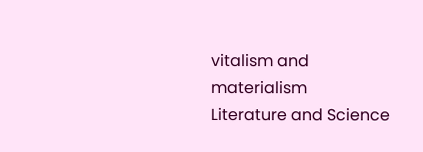vitalism and materialism
Literature and Science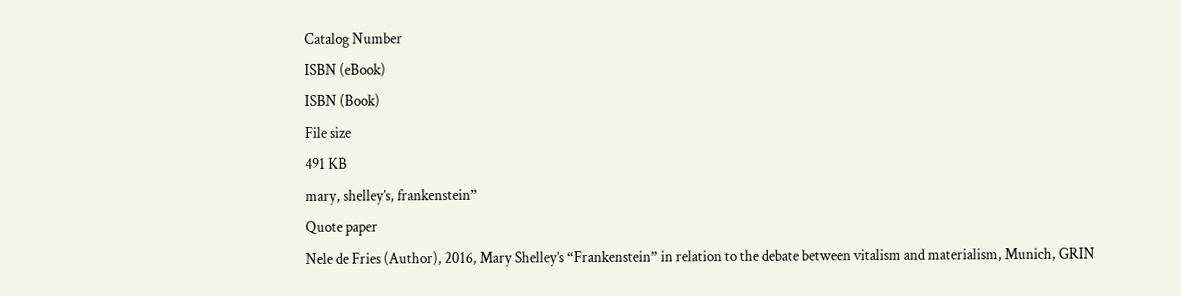Catalog Number
ISBN (eBook)
ISBN (Book)
File size
491 KB
mary, shelley’s, frankenstein”
Quote paper
Nele de Fries (Author), 2016, Mary Shelley’s “Frankenstein” in relation to the debate between vitalism and materialism, Munich, GRIN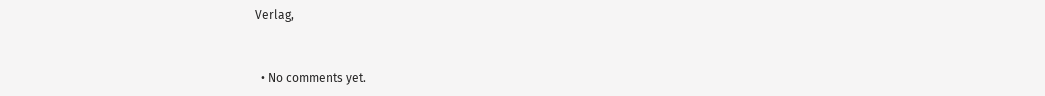Verlag,


  • No comments yet.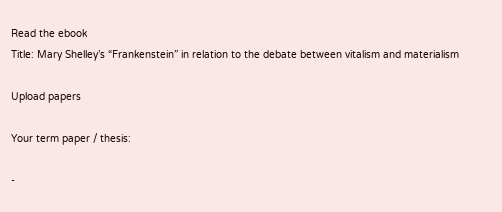Read the ebook
Title: Mary Shelley’s “Frankenstein” in relation to the debate between vitalism and materialism

Upload papers

Your term paper / thesis:

-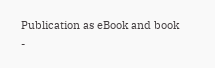Publication as eBook and book
-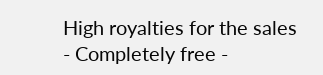High royalties for the sales
- Completely free -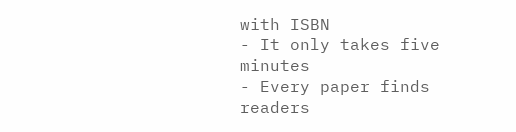with ISBN
- It only takes five minutes
- Every paper finds readers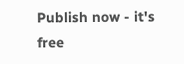Publish now - it's free